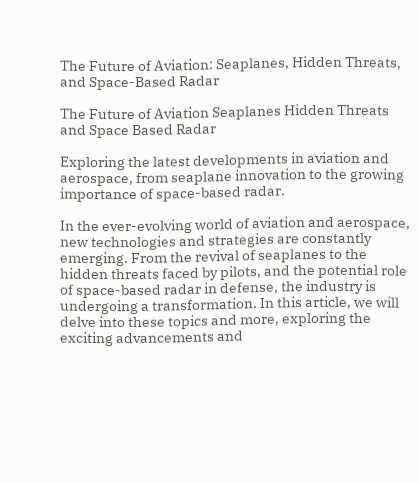The Future of Aviation: Seaplanes, Hidden Threats, and Space-Based Radar

The Future of Aviation Seaplanes Hidden Threats and Space Based Radar

Exploring the latest developments in aviation and aerospace, from seaplane innovation to the growing importance of space-based radar.

In the ever-evolving world of aviation and aerospace, new technologies and strategies are constantly emerging. From the revival of seaplanes to the hidden threats faced by pilots, and the potential role of space-based radar in defense, the industry is undergoing a transformation. In this article, we will delve into these topics and more, exploring the exciting advancements and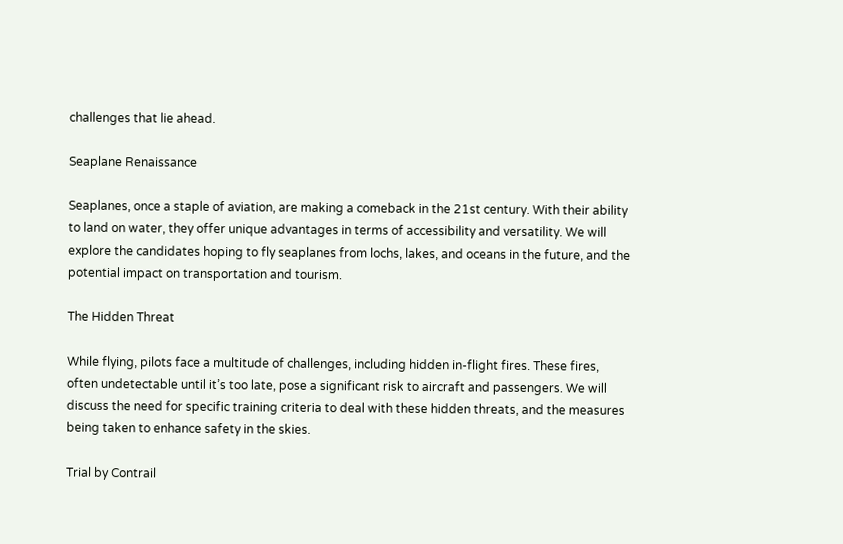challenges that lie ahead.

Seaplane Renaissance

Seaplanes, once a staple of aviation, are making a comeback in the 21st century. With their ability to land on water, they offer unique advantages in terms of accessibility and versatility. We will explore the candidates hoping to fly seaplanes from lochs, lakes, and oceans in the future, and the potential impact on transportation and tourism.

The Hidden Threat

While flying, pilots face a multitude of challenges, including hidden in-flight fires. These fires, often undetectable until it’s too late, pose a significant risk to aircraft and passengers. We will discuss the need for specific training criteria to deal with these hidden threats, and the measures being taken to enhance safety in the skies.

Trial by Contrail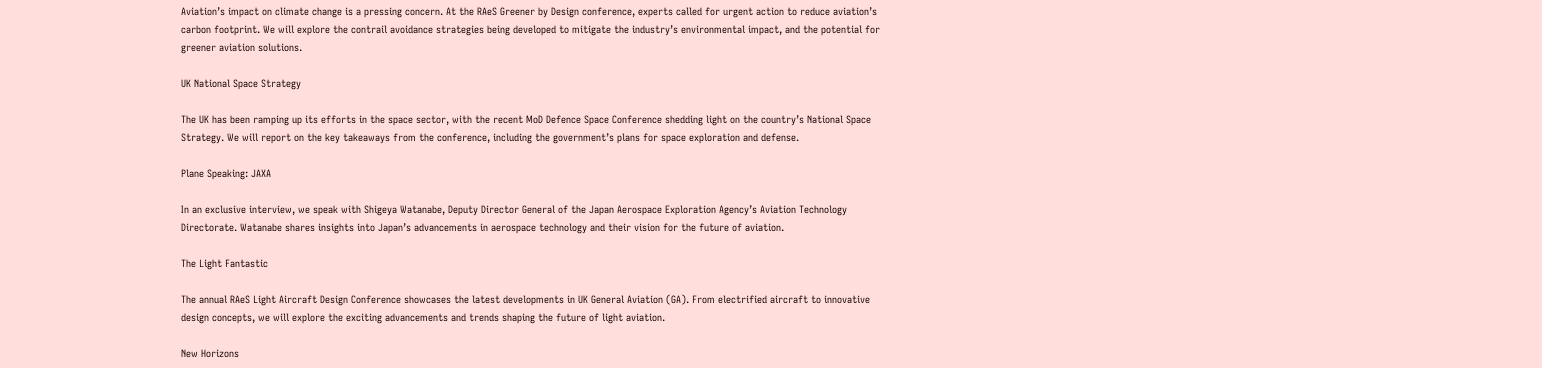Aviation’s impact on climate change is a pressing concern. At the RAeS Greener by Design conference, experts called for urgent action to reduce aviation’s carbon footprint. We will explore the contrail avoidance strategies being developed to mitigate the industry’s environmental impact, and the potential for greener aviation solutions.

UK National Space Strategy

The UK has been ramping up its efforts in the space sector, with the recent MoD Defence Space Conference shedding light on the country’s National Space Strategy. We will report on the key takeaways from the conference, including the government’s plans for space exploration and defense.

Plane Speaking: JAXA

In an exclusive interview, we speak with Shigeya Watanabe, Deputy Director General of the Japan Aerospace Exploration Agency’s Aviation Technology Directorate. Watanabe shares insights into Japan’s advancements in aerospace technology and their vision for the future of aviation.

The Light Fantastic

The annual RAeS Light Aircraft Design Conference showcases the latest developments in UK General Aviation (GA). From electrified aircraft to innovative design concepts, we will explore the exciting advancements and trends shaping the future of light aviation.

New Horizons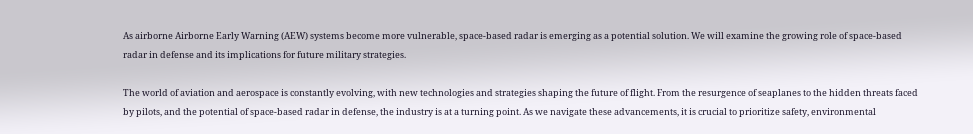As airborne Airborne Early Warning (AEW) systems become more vulnerable, space-based radar is emerging as a potential solution. We will examine the growing role of space-based radar in defense and its implications for future military strategies.

The world of aviation and aerospace is constantly evolving, with new technologies and strategies shaping the future of flight. From the resurgence of seaplanes to the hidden threats faced by pilots, and the potential of space-based radar in defense, the industry is at a turning point. As we navigate these advancements, it is crucial to prioritize safety, environmental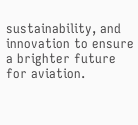sustainability, and innovation to ensure a brighter future for aviation.